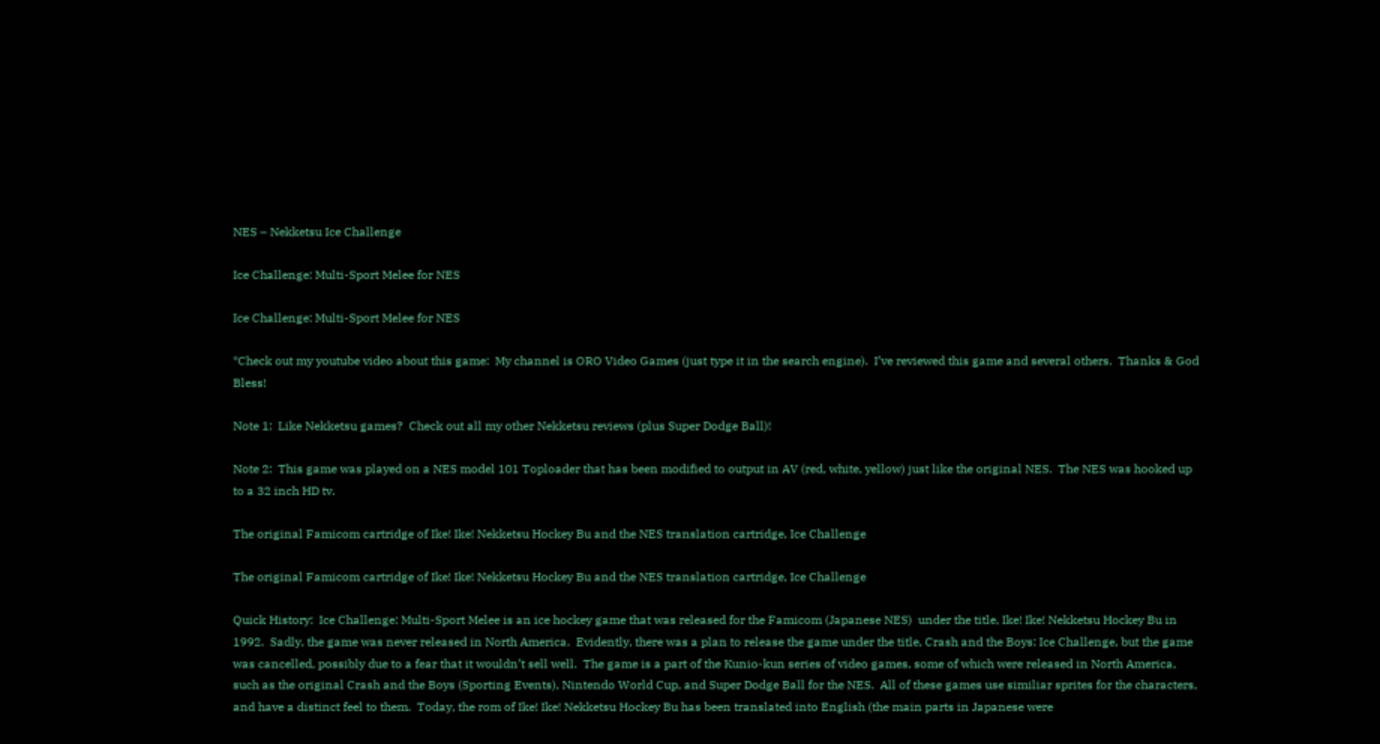NES – Nekketsu Ice Challenge

Ice Challenge: Multi-Sport Melee for NES

Ice Challenge: Multi-Sport Melee for NES

*Check out my youtube video about this game:  My channel is ORO Video Games (just type it in the search engine).  I’ve reviewed this game and several others.  Thanks & God Bless!

Note 1:  Like Nekketsu games?  Check out all my other Nekketsu reviews (plus Super Dodge Ball)!

Note 2:  This game was played on a NES model 101 Toploader that has been modified to output in AV (red, white, yellow) just like the original NES.  The NES was hooked up to a 32 inch HD tv.

The original Famicom cartridge of Ike! Ike! Nekketsu Hockey Bu and the NES translation cartridge, Ice Challenge

The original Famicom cartridge of Ike! Ike! Nekketsu Hockey Bu and the NES translation cartridge, Ice Challenge

Quick History:  Ice Challenge: Multi-Sport Melee is an ice hockey game that was released for the Famicom (Japanese NES)  under the title, Ike! Ike! Nekketsu Hockey Bu in 1992.  Sadly, the game was never released in North America.  Evidently, there was a plan to release the game under the title, Crash and the Boys: Ice Challenge, but the game was cancelled, possibly due to a fear that it wouldn’t sell well.  The game is a part of the Kunio-kun series of video games, some of which were released in North America, such as the original Crash and the Boys (Sporting Events), Nintendo World Cup, and Super Dodge Ball for the NES.  All of these games use similiar sprites for the characters, and have a distinct feel to them.  Today, the rom of Ike! Ike! Nekketsu Hockey Bu has been translated into English (the main parts in Japanese were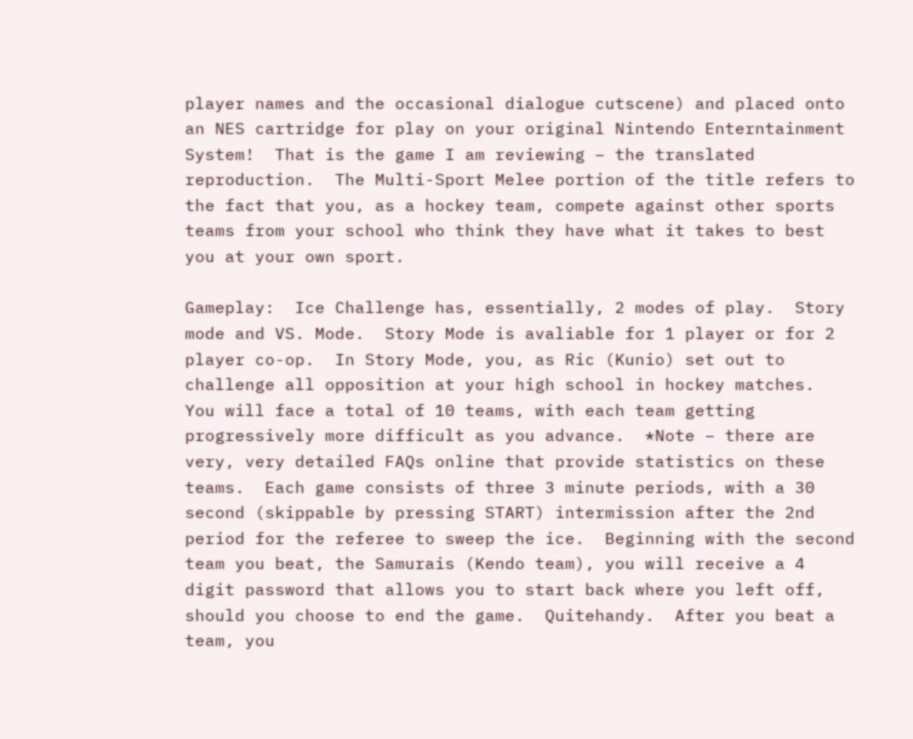player names and the occasional dialogue cutscene) and placed onto an NES cartridge for play on your original Nintendo Enterntainment System!  That is the game I am reviewing – the translated reproduction.  The Multi-Sport Melee portion of the title refers to the fact that you, as a hockey team, compete against other sports teams from your school who think they have what it takes to best you at your own sport.

Gameplay:  Ice Challenge has, essentially, 2 modes of play.  Story mode and VS. Mode.  Story Mode is avaliable for 1 player or for 2 player co-op.  In Story Mode, you, as Ric (Kunio) set out to challenge all opposition at your high school in hockey matches.  You will face a total of 10 teams, with each team getting progressively more difficult as you advance.  *Note – there are very, very detailed FAQs online that provide statistics on these teams.  Each game consists of three 3 minute periods, with a 30 second (skippable by pressing START) intermission after the 2nd period for the referee to sweep the ice.  Beginning with the second team you beat, the Samurais (Kendo team), you will receive a 4 digit password that allows you to start back where you left off, should you choose to end the game.  Quitehandy.  After you beat a team, you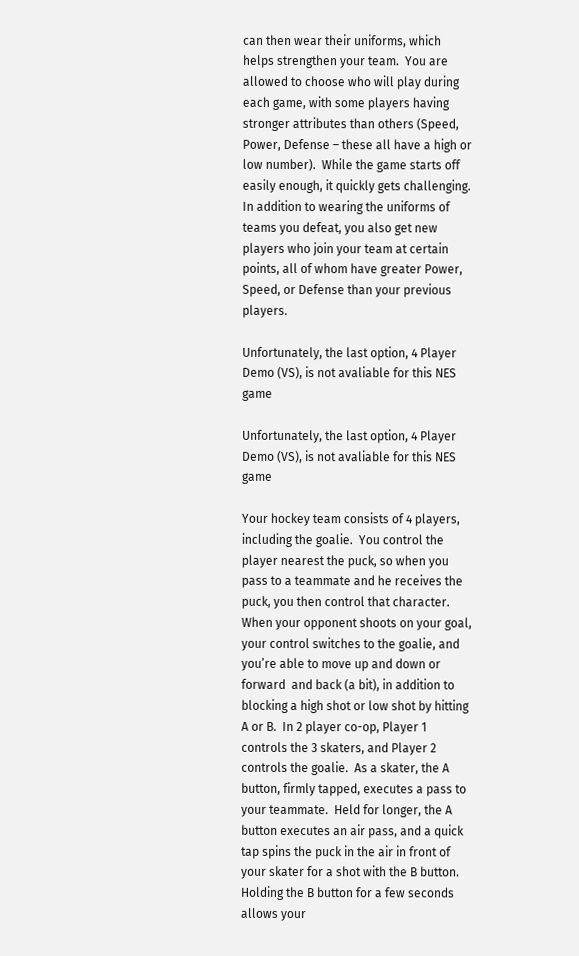can then wear their uniforms, which helps strengthen your team.  You are allowed to choose who will play during each game, with some players having stronger attributes than others (Speed, Power, Defense – these all have a high or low number).  While the game starts off easily enough, it quickly gets challenging.  In addition to wearing the uniforms of teams you defeat, you also get new players who join your team at certain points, all of whom have greater Power, Speed, or Defense than your previous players.

Unfortunately, the last option, 4 Player Demo (VS), is not avaliable for this NES game

Unfortunately, the last option, 4 Player Demo (VS), is not avaliable for this NES game

Your hockey team consists of 4 players, including the goalie.  You control the player nearest the puck, so when you pass to a teammate and he receives the puck, you then control that character.  When your opponent shoots on your goal, your control switches to the goalie, and you’re able to move up and down or forward  and back (a bit), in addition to blocking a high shot or low shot by hitting A or B.  In 2 player co-op, Player 1 controls the 3 skaters, and Player 2 controls the goalie.  As a skater, the A button, firmly tapped, executes a pass to your teammate.  Held for longer, the A button executes an air pass, and a quick tap spins the puck in the air in front of your skater for a shot with the B button.  Holding the B button for a few seconds allows your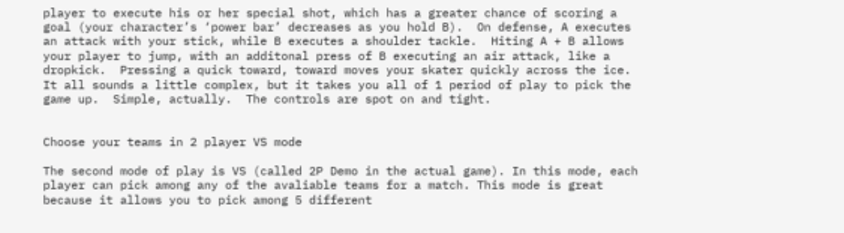player to execute his or her special shot, which has a greater chance of scoring a goal (your character’s ‘power bar’ decreases as you hold B).  On defense, A executes an attack with your stick, while B executes a shoulder tackle.  Hiting A + B allows your player to jump, with an additonal press of B executing an air attack, like a dropkick.  Pressing a quick toward, toward moves your skater quickly across the ice.  It all sounds a little complex, but it takes you all of 1 period of play to pick the game up.  Simple, actually.  The controls are spot on and tight.


Choose your teams in 2 player VS mode

The second mode of play is VS (called 2P Demo in the actual game). In this mode, each player can pick among any of the avaliable teams for a match. This mode is great because it allows you to pick among 5 different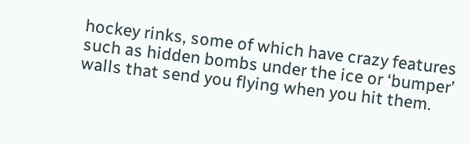hockey rinks, some of which have crazy features such as hidden bombs under the ice or ‘bumper’ walls that send you flying when you hit them.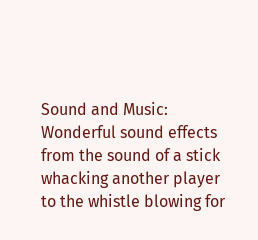Sound and Music:  Wonderful sound effects from the sound of a stick whacking another player to the whistle blowing for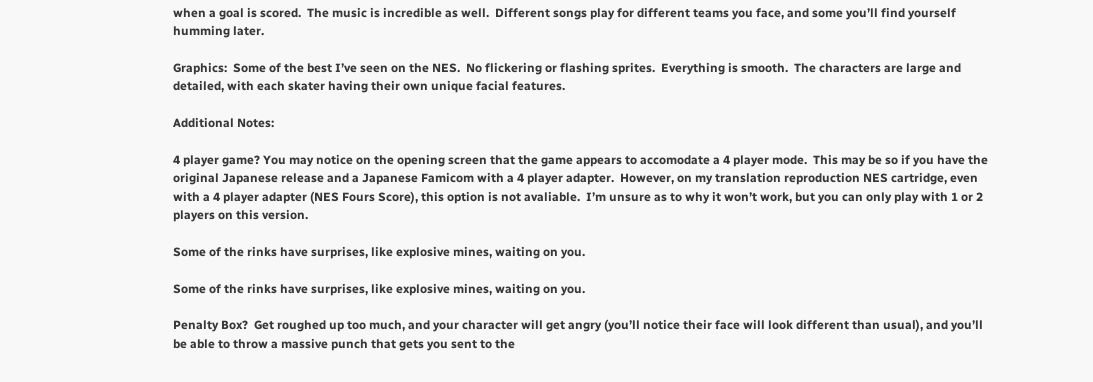when a goal is scored.  The music is incredible as well.  Different songs play for different teams you face, and some you’ll find yourself humming later.

Graphics:  Some of the best I’ve seen on the NES.  No flickering or flashing sprites.  Everything is smooth.  The characters are large and detailed, with each skater having their own unique facial features.

Additional Notes:

4 player game? You may notice on the opening screen that the game appears to accomodate a 4 player mode.  This may be so if you have the original Japanese release and a Japanese Famicom with a 4 player adapter.  However, on my translation reproduction NES cartridge, even with a 4 player adapter (NES Fours Score), this option is not avaliable.  I’m unsure as to why it won’t work, but you can only play with 1 or 2 players on this version.

Some of the rinks have surprises, like explosive mines, waiting on you.

Some of the rinks have surprises, like explosive mines, waiting on you.

Penalty Box?  Get roughed up too much, and your character will get angry (you’ll notice their face will look different than usual), and you’ll be able to throw a massive punch that gets you sent to the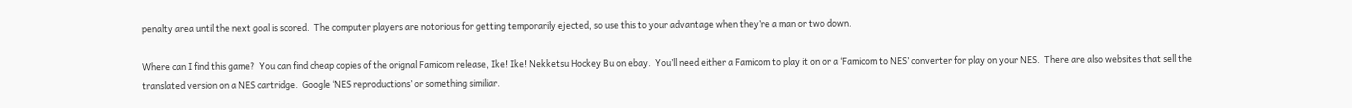penalty area until the next goal is scored.  The computer players are notorious for getting temporarily ejected, so use this to your advantage when they’re a man or two down.

Where can I find this game?  You can find cheap copies of the orignal Famicom release, Ike! Ike! Nekketsu Hockey Bu on ebay.  You’ll need either a Famicom to play it on or a ‘Famicom to NES’ converter for play on your NES.  There are also websites that sell the translated version on a NES cartridge.  Google ‘NES reproductions’ or something similiar.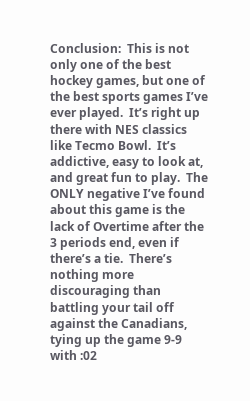Conclusion:  This is not only one of the best hockey games, but one of the best sports games I’ve ever played.  It’s right up there with NES classics like Tecmo Bowl.  It’s addictive, easy to look at, and great fun to play.  The ONLY negative I’ve found about this game is the lack of Overtime after the 3 periods end, even if there’s a tie.  There’s nothing more discouraging than battling your tail off against the Canadians, tying up the game 9-9 with :02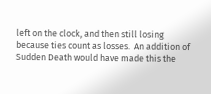left on the clock, and then still losing because ties count as losses.  An addition of Sudden Death would have made this the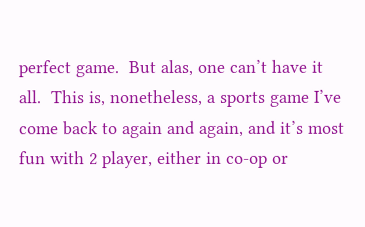perfect game.  But alas, one can’t have it all.  This is, nonetheless, a sports game I’ve come back to again and again, and it’s most fun with 2 player, either in co-op or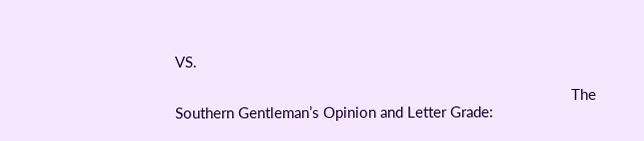VS.

                                                                                                   The Southern Gentleman’s Opinion and Letter Grade: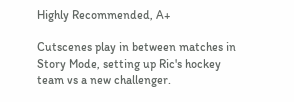Highly Recommended, A+

Cutscenes play in between matches in Story Mode, setting up Ric's hockey team vs a new challenger.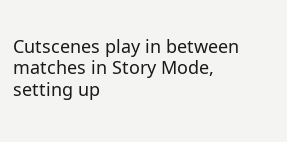Cutscenes play in between matches in Story Mode, setting up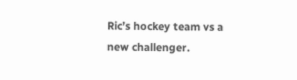Ric’s hockey team vs a new challenger.